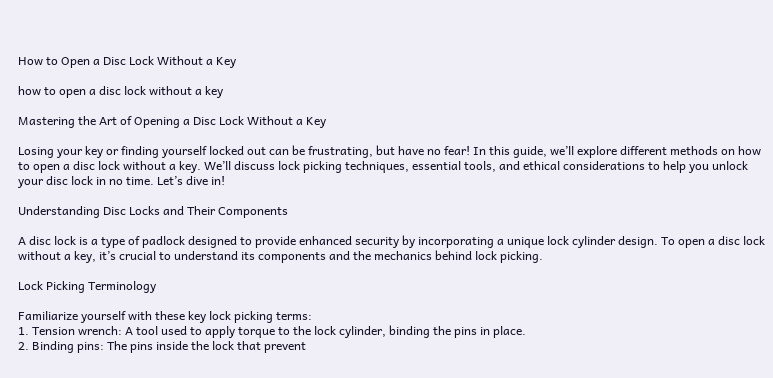How to Open a Disc Lock Without a Key

how to open a disc lock without a key

Mastering the Art of Opening a Disc Lock Without a Key

Losing your key or finding yourself locked out can be frustrating, but have no fear! In this guide, we’ll explore different methods on how to open a disc lock without a key. We’ll discuss lock picking techniques, essential tools, and ethical considerations to help you unlock your disc lock in no time. Let’s dive in!

Understanding Disc Locks and Their Components

A disc lock is a type of padlock designed to provide enhanced security by incorporating a unique lock cylinder design. To open a disc lock without a key, it’s crucial to understand its components and the mechanics behind lock picking.

Lock Picking Terminology

Familiarize yourself with these key lock picking terms:
1. Tension wrench: A tool used to apply torque to the lock cylinder, binding the pins in place.
2. Binding pins: The pins inside the lock that prevent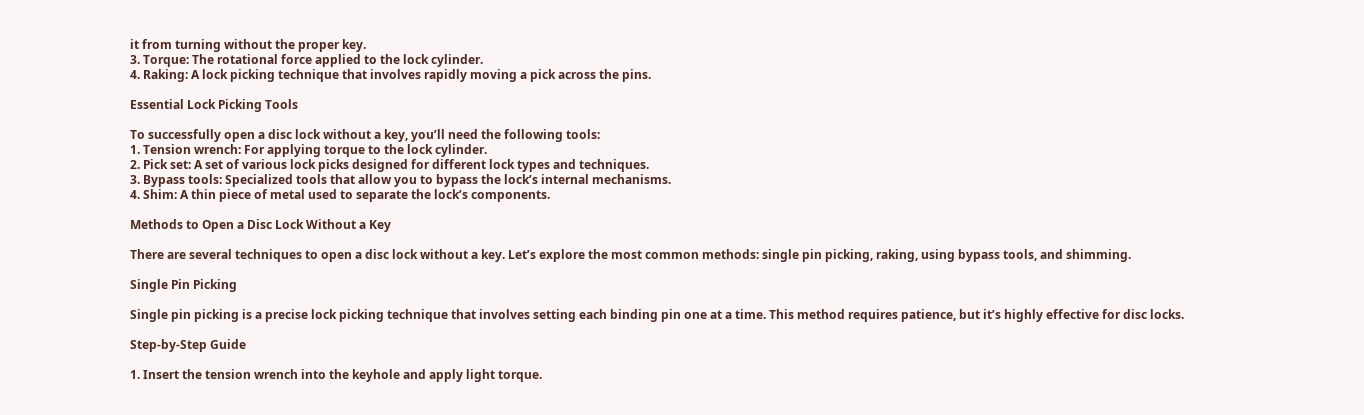it from turning without the proper key.
3. Torque: The rotational force applied to the lock cylinder.
4. Raking: A lock picking technique that involves rapidly moving a pick across the pins.

Essential Lock Picking Tools

To successfully open a disc lock without a key, you’ll need the following tools:
1. Tension wrench: For applying torque to the lock cylinder.
2. Pick set: A set of various lock picks designed for different lock types and techniques.
3. Bypass tools: Specialized tools that allow you to bypass the lock’s internal mechanisms.
4. Shim: A thin piece of metal used to separate the lock’s components.

Methods to Open a Disc Lock Without a Key

There are several techniques to open a disc lock without a key. Let’s explore the most common methods: single pin picking, raking, using bypass tools, and shimming.

Single Pin Picking

Single pin picking is a precise lock picking technique that involves setting each binding pin one at a time. This method requires patience, but it’s highly effective for disc locks.

Step-by-Step Guide

1. Insert the tension wrench into the keyhole and apply light torque.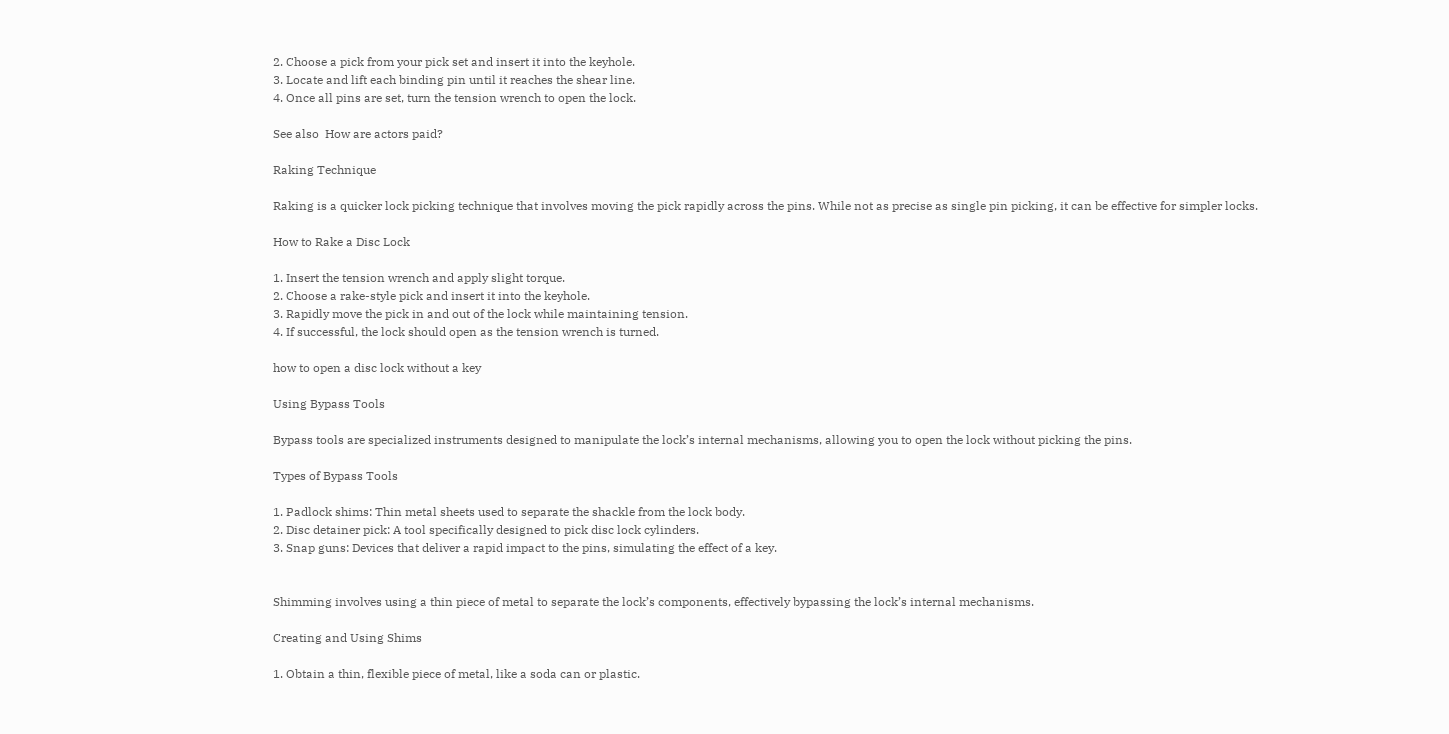2. Choose a pick from your pick set and insert it into the keyhole.
3. Locate and lift each binding pin until it reaches the shear line.
4. Once all pins are set, turn the tension wrench to open the lock.

See also  How are actors paid?

Raking Technique

Raking is a quicker lock picking technique that involves moving the pick rapidly across the pins. While not as precise as single pin picking, it can be effective for simpler locks.

How to Rake a Disc Lock

1. Insert the tension wrench and apply slight torque.
2. Choose a rake-style pick and insert it into the keyhole.
3. Rapidly move the pick in and out of the lock while maintaining tension.
4. If successful, the lock should open as the tension wrench is turned.

how to open a disc lock without a key

Using Bypass Tools

Bypass tools are specialized instruments designed to manipulate the lock’s internal mechanisms, allowing you to open the lock without picking the pins.

Types of Bypass Tools

1. Padlock shims: Thin metal sheets used to separate the shackle from the lock body.
2. Disc detainer pick: A tool specifically designed to pick disc lock cylinders.
3. Snap guns: Devices that deliver a rapid impact to the pins, simulating the effect of a key.


Shimming involves using a thin piece of metal to separate the lock’s components, effectively bypassing the lock’s internal mechanisms.

Creating and Using Shims

1. Obtain a thin, flexible piece of metal, like a soda can or plastic.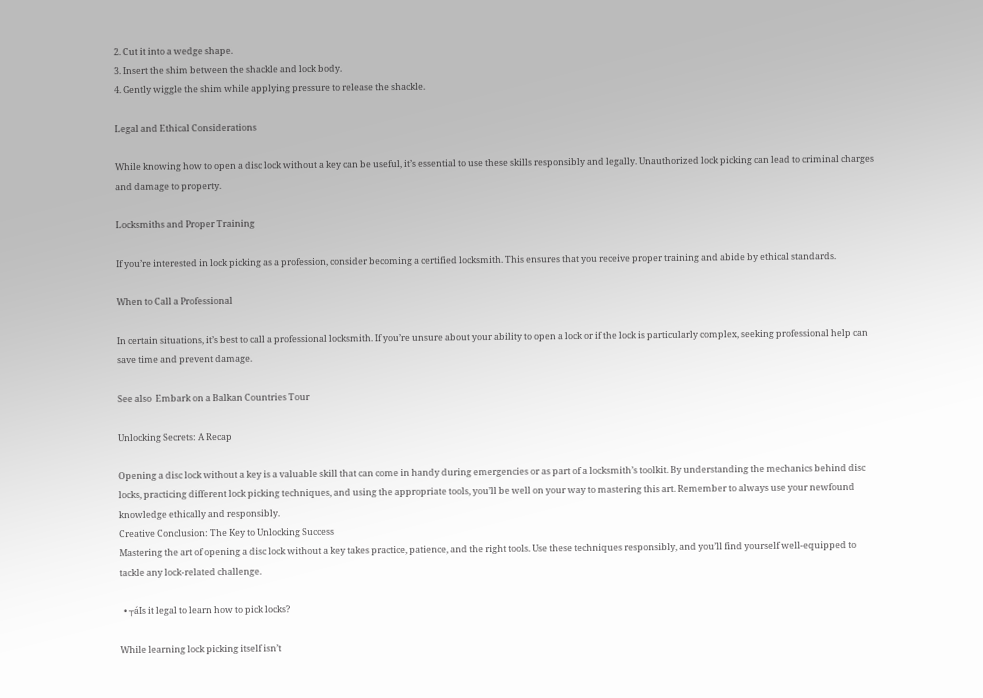2. Cut it into a wedge shape.
3. Insert the shim between the shackle and lock body.
4. Gently wiggle the shim while applying pressure to release the shackle.

Legal and Ethical Considerations

While knowing how to open a disc lock without a key can be useful, it’s essential to use these skills responsibly and legally. Unauthorized lock picking can lead to criminal charges and damage to property.

Locksmiths and Proper Training

If you’re interested in lock picking as a profession, consider becoming a certified locksmith. This ensures that you receive proper training and abide by ethical standards.

When to Call a Professional

In certain situations, it’s best to call a professional locksmith. If you’re unsure about your ability to open a lock or if the lock is particularly complex, seeking professional help can save time and prevent damage.

See also  Embark on a Balkan Countries Tour

Unlocking Secrets: A Recap

Opening a disc lock without a key is a valuable skill that can come in handy during emergencies or as part of a locksmith’s toolkit. By understanding the mechanics behind disc locks, practicing different lock picking techniques, and using the appropriate tools, you’ll be well on your way to mastering this art. Remember to always use your newfound knowledge ethically and responsibly.
Creative Conclusion: The Key to Unlocking Success
Mastering the art of opening a disc lock without a key takes practice, patience, and the right tools. Use these techniques responsibly, and you’ll find yourself well-equipped to tackle any lock-related challenge.

  • ┬áIs it legal to learn how to pick locks?

While learning lock picking itself isn’t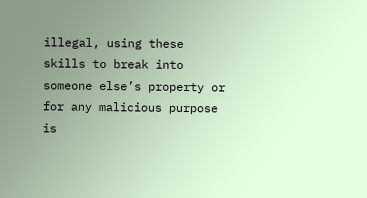illegal, using these skills to break into someone else’s property or for any malicious purpose is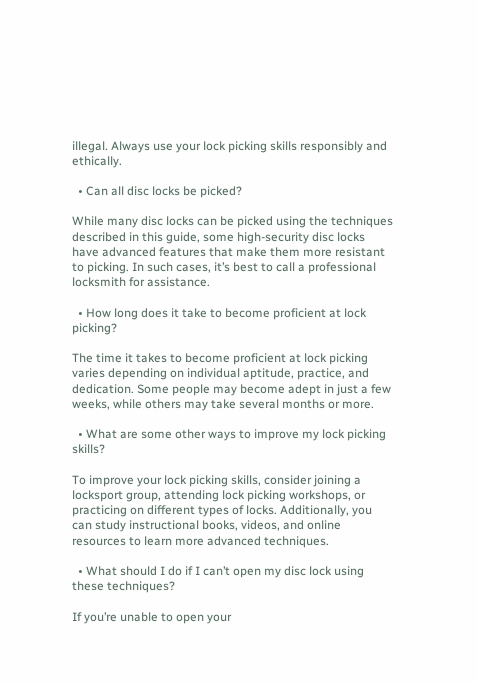illegal. Always use your lock picking skills responsibly and ethically.

  • Can all disc locks be picked?

While many disc locks can be picked using the techniques described in this guide, some high-security disc locks have advanced features that make them more resistant to picking. In such cases, it’s best to call a professional locksmith for assistance.

  • How long does it take to become proficient at lock picking?

The time it takes to become proficient at lock picking varies depending on individual aptitude, practice, and dedication. Some people may become adept in just a few weeks, while others may take several months or more.

  • What are some other ways to improve my lock picking skills?

To improve your lock picking skills, consider joining a locksport group, attending lock picking workshops, or practicing on different types of locks. Additionally, you can study instructional books, videos, and online resources to learn more advanced techniques.

  • What should I do if I can’t open my disc lock using these techniques?

If you’re unable to open your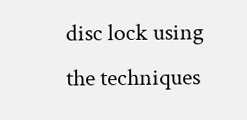disc lock using the techniques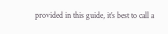provided in this guide, it’s best to call a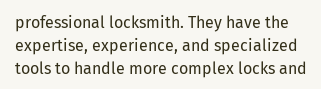professional locksmith. They have the expertise, experience, and specialized tools to handle more complex locks and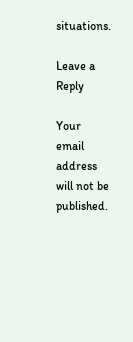situations.

Leave a Reply

Your email address will not be published.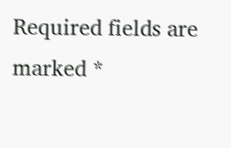Required fields are marked *